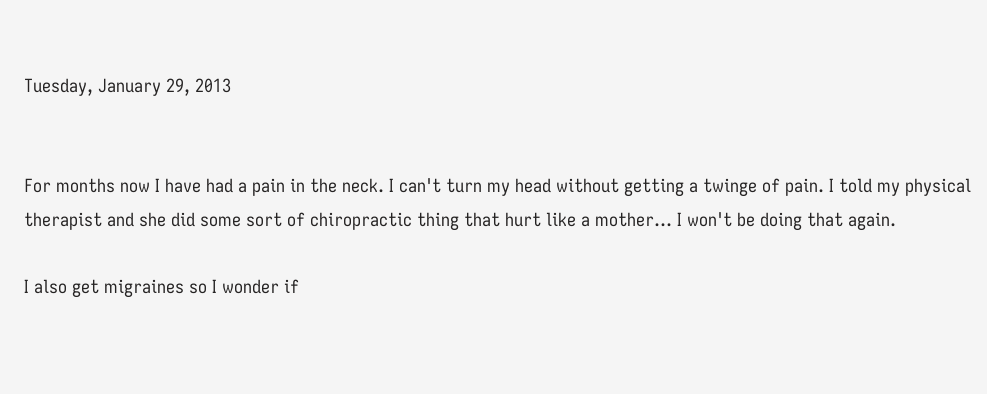Tuesday, January 29, 2013


For months now I have had a pain in the neck. I can't turn my head without getting a twinge of pain. I told my physical therapist and she did some sort of chiropractic thing that hurt like a mother... I won't be doing that again.

I also get migraines so I wonder if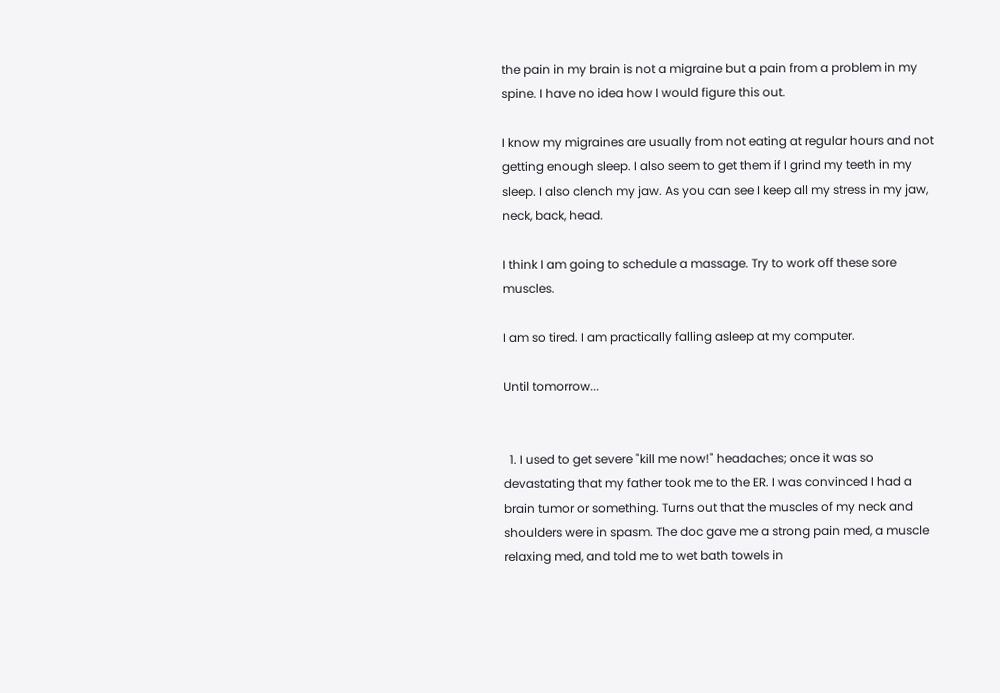the pain in my brain is not a migraine but a pain from a problem in my spine. I have no idea how I would figure this out.

I know my migraines are usually from not eating at regular hours and not getting enough sleep. I also seem to get them if I grind my teeth in my sleep. I also clench my jaw. As you can see I keep all my stress in my jaw, neck, back, head.

I think I am going to schedule a massage. Try to work off these sore muscles.

I am so tired. I am practically falling asleep at my computer.

Until tomorrow...


  1. I used to get severe "kill me now!" headaches; once it was so devastating that my father took me to the ER. I was convinced I had a brain tumor or something. Turns out that the muscles of my neck and shoulders were in spasm. The doc gave me a strong pain med, a muscle relaxing med, and told me to wet bath towels in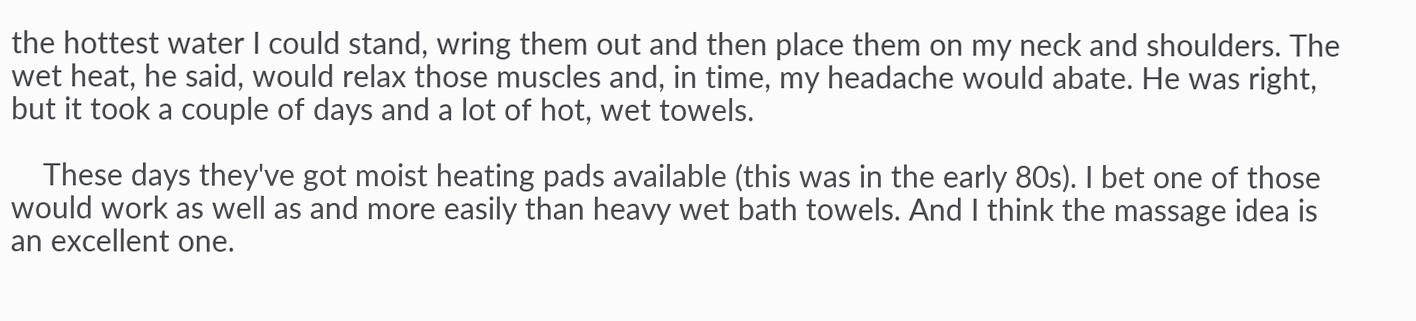the hottest water I could stand, wring them out and then place them on my neck and shoulders. The wet heat, he said, would relax those muscles and, in time, my headache would abate. He was right, but it took a couple of days and a lot of hot, wet towels.

    These days they've got moist heating pads available (this was in the early 80s). I bet one of those would work as well as and more easily than heavy wet bath towels. And I think the massage idea is an excellent one.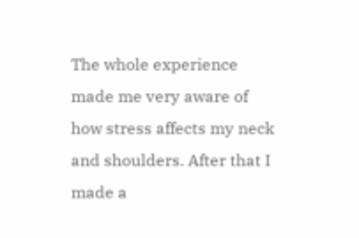The whole experience made me very aware of how stress affects my neck and shoulders. After that I made a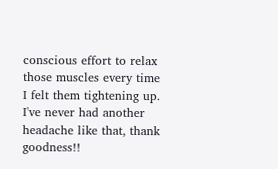conscious effort to relax those muscles every time I felt them tightening up. I've never had another headache like that, thank goodness!!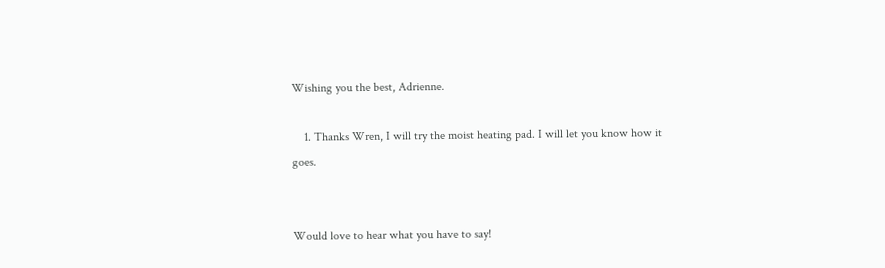Wishing you the best, Adrienne.

    1. Thanks Wren, I will try the moist heating pad. I will let you know how it goes.


Would love to hear what you have to say!